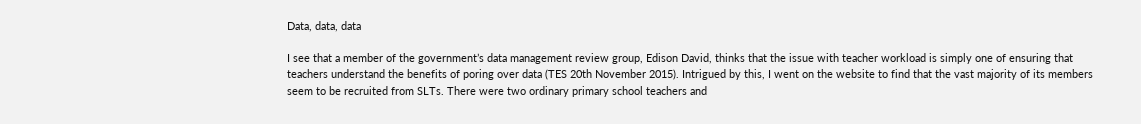Data, data, data

I see that a member of the government’s data management review group, Edison David, thinks that the issue with teacher workload is simply one of ensuring that teachers understand the benefits of poring over data (TES 20th November 2015). Intrigued by this, I went on the website to find that the vast majority of its members seem to be recruited from SLTs. There were two ordinary primary school teachers and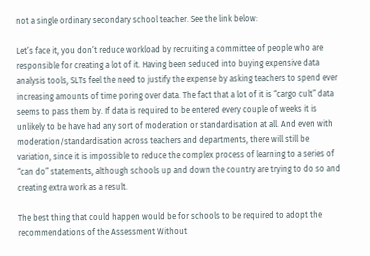not a single ordinary secondary school teacher. See the link below:

Let’s face it, you don’t reduce workload by recruiting a committee of people who are responsible for creating a lot of it. Having been seduced into buying expensive data analysis tools, SLTs feel the need to justify the expense by asking teachers to spend ever increasing amounts of time poring over data. The fact that a lot of it is “cargo cult” data seems to pass them by. If data is required to be entered every couple of weeks it is unlikely to be have had any sort of moderation or standardisation at all. And even with moderation/standardisation across teachers and departments, there will still be variation, since it is impossible to reduce the complex process of learning to a series of “can do” statements, although schools up and down the country are trying to do so and creating extra work as a result.

The best thing that could happen would be for schools to be required to adopt the recommendations of the Assessment Without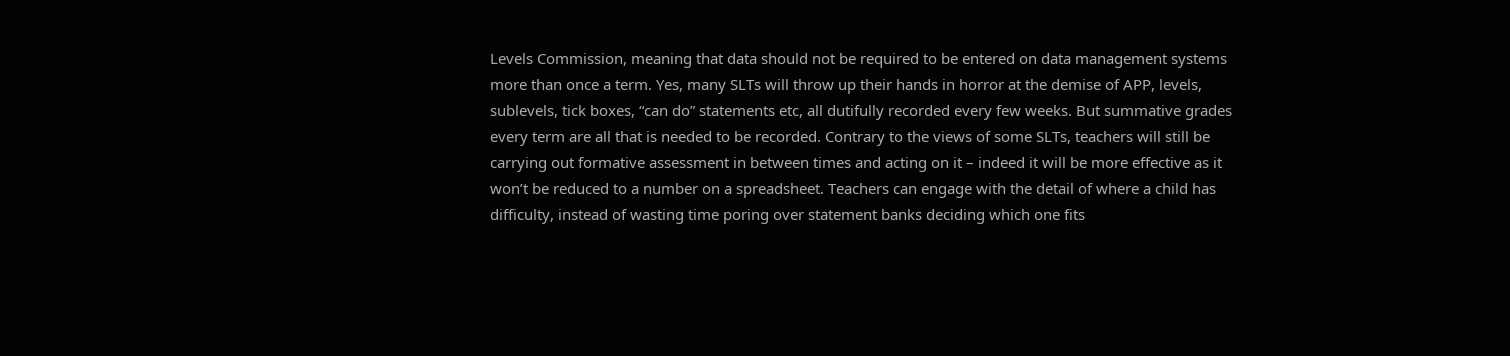Levels Commission, meaning that data should not be required to be entered on data management systems more than once a term. Yes, many SLTs will throw up their hands in horror at the demise of APP, levels, sublevels, tick boxes, “can do” statements etc, all dutifully recorded every few weeks. But summative grades every term are all that is needed to be recorded. Contrary to the views of some SLTs, teachers will still be carrying out formative assessment in between times and acting on it – indeed it will be more effective as it won’t be reduced to a number on a spreadsheet. Teachers can engage with the detail of where a child has difficulty, instead of wasting time poring over statement banks deciding which one fits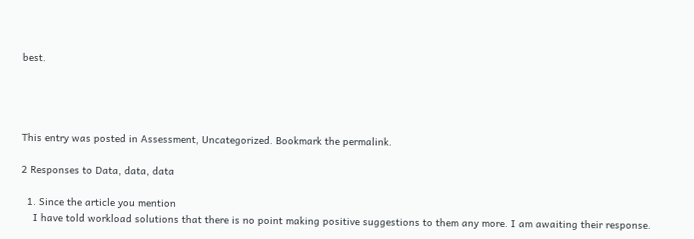best.




This entry was posted in Assessment, Uncategorized. Bookmark the permalink.

2 Responses to Data, data, data

  1. Since the article you mention
    I have told workload solutions that there is no point making positive suggestions to them any more. I am awaiting their response.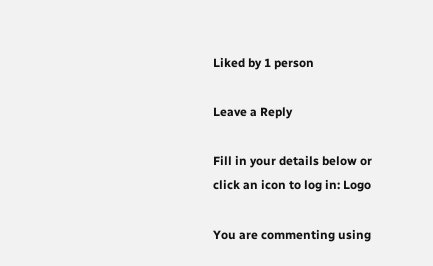Liked by 1 person

Leave a Reply

Fill in your details below or click an icon to log in: Logo

You are commenting using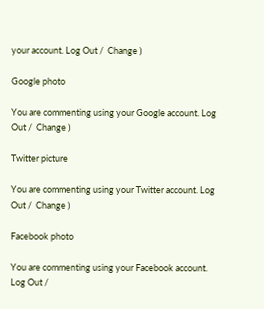your account. Log Out /  Change )

Google photo

You are commenting using your Google account. Log Out /  Change )

Twitter picture

You are commenting using your Twitter account. Log Out /  Change )

Facebook photo

You are commenting using your Facebook account. Log Out /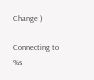Change )

Connecting to %s